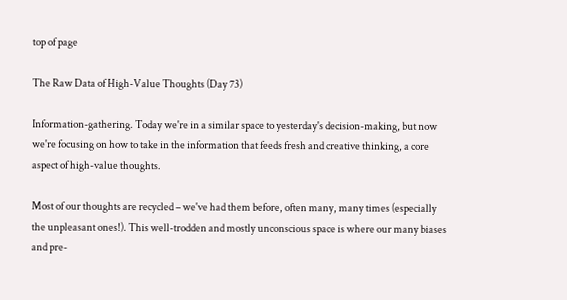top of page

The Raw Data of High-Value Thoughts (Day 73)

Information-gathering. Today we're in a similar space to yesterday's decision-making, but now we're focusing on how to take in the information that feeds fresh and creative thinking, a core aspect of high-value thoughts.

Most of our thoughts are recycled – we've had them before, often many, many times (especially the unpleasant ones!). This well-trodden and mostly unconscious space is where our many biases and pre-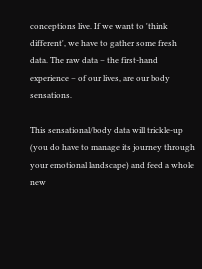conceptions live. If we want to 'think different', we have to gather some fresh data. The raw data – the first-hand experience – of our lives, are our body sensations.

This sensational/body data will trickle-up (you do have to manage its journey through your emotional landscape) and feed a whole new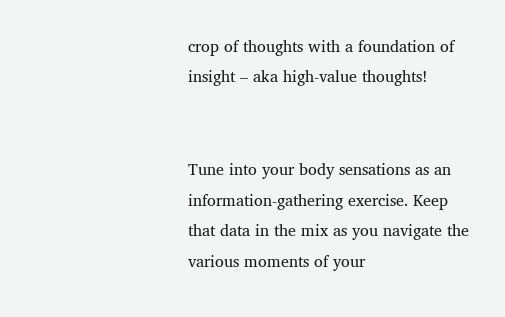crop of thoughts with a foundation of insight – aka high-value thoughts!


Tune into your body sensations as an information-gathering exercise. Keep that data in the mix as you navigate the various moments of your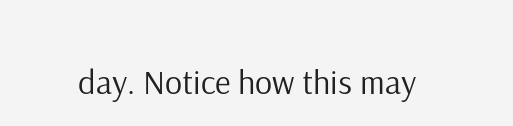day. Notice how this may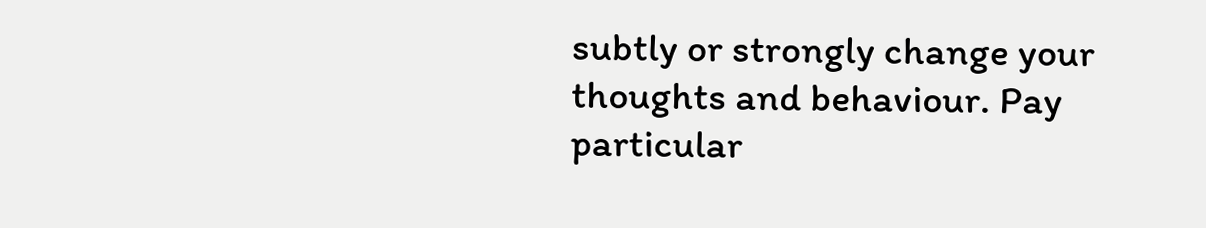subtly or strongly change your thoughts and behaviour. Pay particular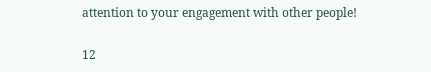attention to your engagement with other people!

12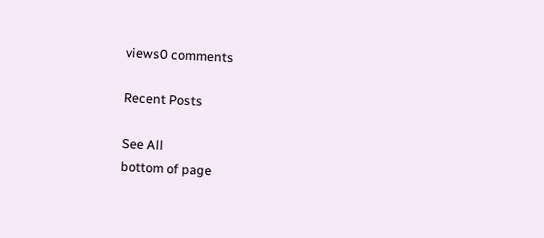views0 comments

Recent Posts

See All
bottom of page